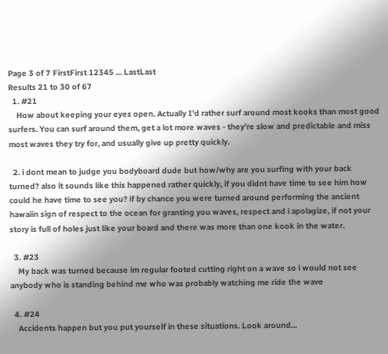Page 3 of 7 FirstFirst 12345 ... LastLast
Results 21 to 30 of 67
  1. #21
    How about keeping your eyes open. Actually I'd rather surf around most kooks than most good surfers. You can surf around them, get a lot more waves - they're slow and predictable and miss most waves they try for, and usually give up pretty quickly.

  2. i dont mean to judge you bodyboard dude but how/why are you surfing with your back turned? also it sounds like this happened rather quickly, if you didnt have time to see him how could he have time to see you? if by chance you were turned around performing the ancient hawaiin sign of respect to the ocean for granting you waves, respect and i apolagize, if not your story is full of holes just like your board and there was more than one kook in the water.

  3. #23
    My back was turned because im regular footed cutting right on a wave so i would not see anybody who is standing behind me who was probably watching me ride the wave

  4. #24
    Accidents happen but you put yourself in these situations. Look around...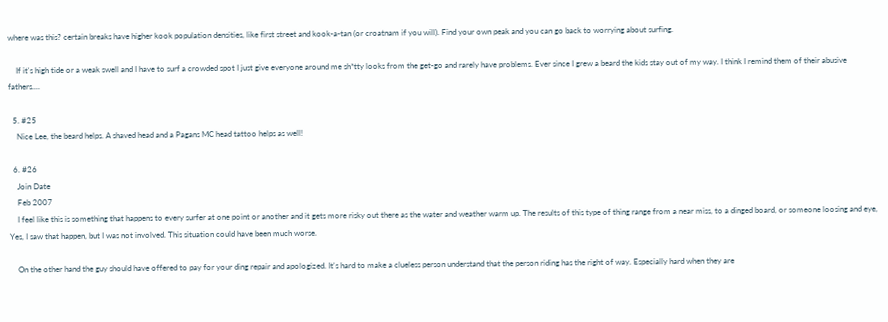where was this? certain breaks have higher kook population densities, like first street and kook-a-tan (or croatnam if you will). Find your own peak and you can go back to worrying about surfing.

    If it's high tide or a weak swell and I have to surf a crowded spot I just give everyone around me sh*tty looks from the get-go and rarely have problems. Ever since I grew a beard the kids stay out of my way. I think I remind them of their abusive fathers....

  5. #25
    Nice Lee, the beard helps. A shaved head and a Pagans MC head tattoo helps as well!

  6. #26
    Join Date
    Feb 2007
    I feel like this is something that happens to every surfer at one point or another and it gets more risky out there as the water and weather warm up. The results of this type of thing range from a near miss, to a dinged board, or someone loosing and eye, Yes, I saw that happen, but I was not involved. This situation could have been much worse.

    On the other hand the guy should have offered to pay for your ding repair and apologized. It's hard to make a clueless person understand that the person riding has the right of way. Especially hard when they are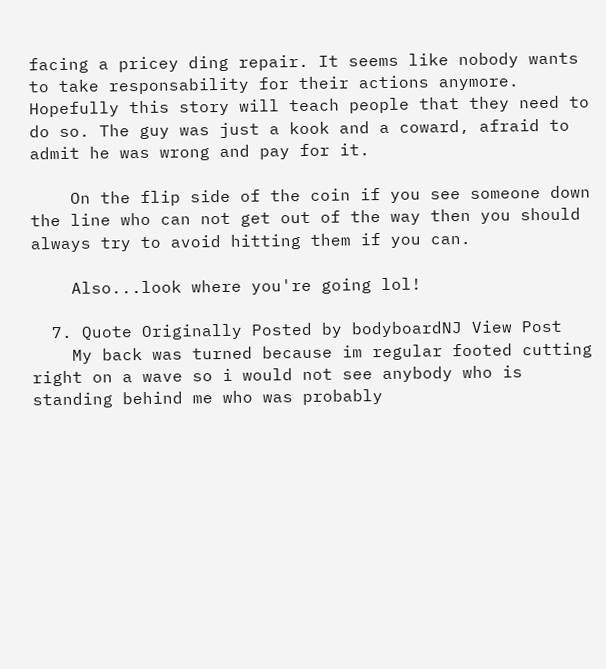facing a pricey ding repair. It seems like nobody wants to take responsability for their actions anymore. Hopefully this story will teach people that they need to do so. The guy was just a kook and a coward, afraid to admit he was wrong and pay for it.

    On the flip side of the coin if you see someone down the line who can not get out of the way then you should always try to avoid hitting them if you can.

    Also...look where you're going lol!

  7. Quote Originally Posted by bodyboardNJ View Post
    My back was turned because im regular footed cutting right on a wave so i would not see anybody who is standing behind me who was probably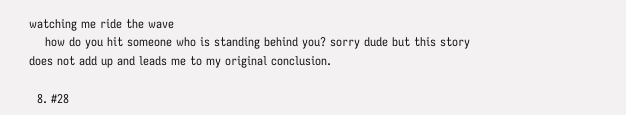watching me ride the wave
    how do you hit someone who is standing behind you? sorry dude but this story does not add up and leads me to my original conclusion.

  8. #28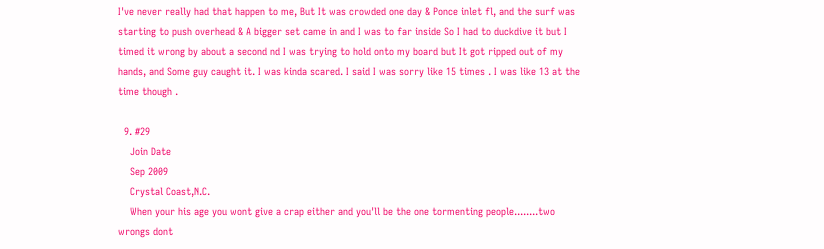I've never really had that happen to me, But It was crowded one day & Ponce inlet fl, and the surf was starting to push overhead & A bigger set came in and I was to far inside So I had to duckdive it but I timed it wrong by about a second nd I was trying to hold onto my board but It got ripped out of my hands, and Some guy caught it. I was kinda scared. I said I was sorry like 15 times . I was like 13 at the time though .

  9. #29
    Join Date
    Sep 2009
    Crystal Coast,N.C.
    When your his age you wont give a crap either and you'll be the one tormenting people........two wrongs dont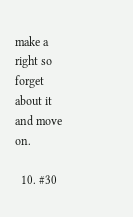make a right so forget about it and move on.

  10. #30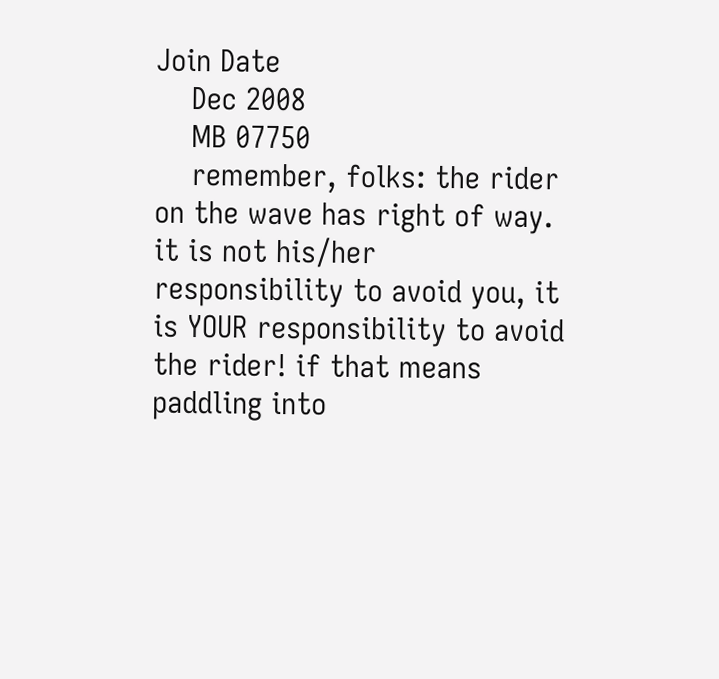Join Date
    Dec 2008
    MB 07750
    remember, folks: the rider on the wave has right of way. it is not his/her responsibility to avoid you, it is YOUR responsibility to avoid the rider! if that means paddling into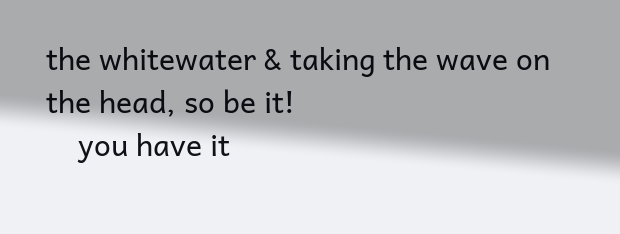the whitewater & taking the wave on the head, so be it!
    you have it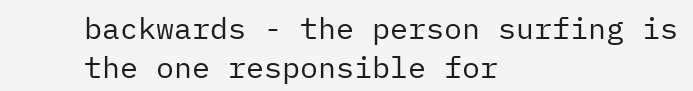backwards - the person surfing is the one responsible for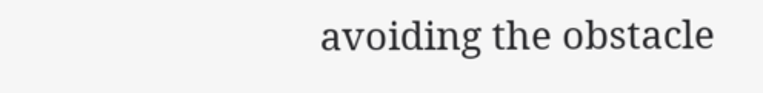avoiding the obstacle